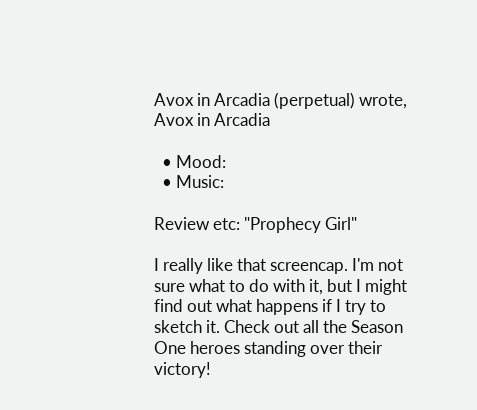Avox in Arcadia (perpetual) wrote,
Avox in Arcadia

  • Mood:
  • Music:

Review etc: "Prophecy Girl"

I really like that screencap. I'm not sure what to do with it, but I might find out what happens if I try to sketch it. Check out all the Season One heroes standing over their victory!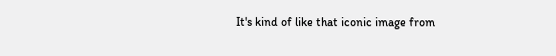It's kind of like that iconic image from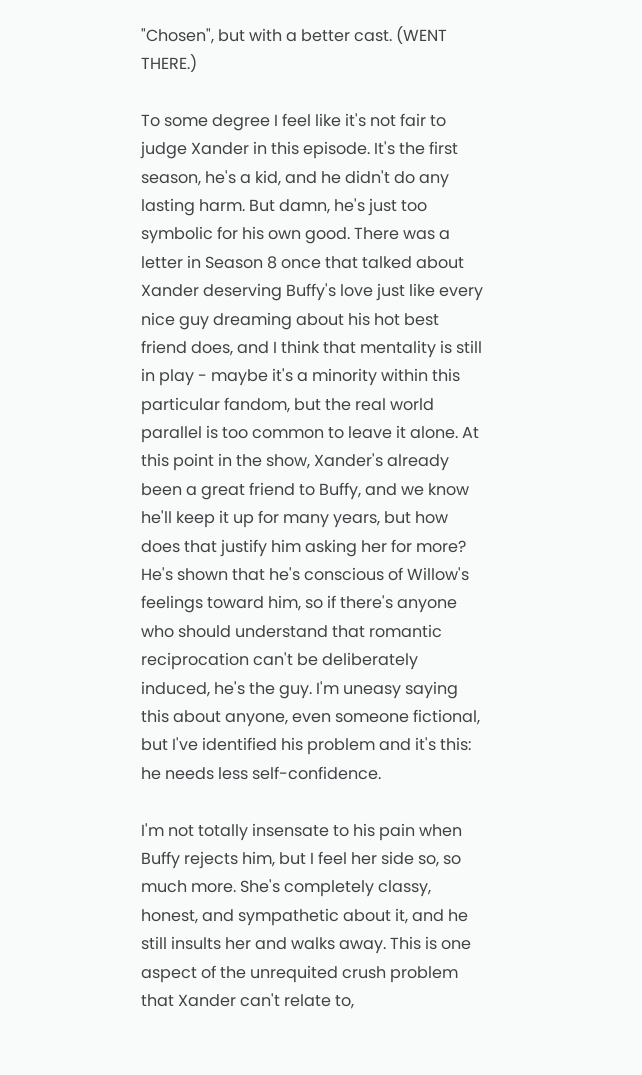"Chosen", but with a better cast. (WENT THERE.)

To some degree I feel like it's not fair to judge Xander in this episode. It's the first season, he's a kid, and he didn't do any lasting harm. But damn, he's just too symbolic for his own good. There was a letter in Season 8 once that talked about Xander deserving Buffy's love just like every nice guy dreaming about his hot best friend does, and I think that mentality is still in play - maybe it's a minority within this particular fandom, but the real world parallel is too common to leave it alone. At this point in the show, Xander's already been a great friend to Buffy, and we know he'll keep it up for many years, but how does that justify him asking her for more? He's shown that he's conscious of Willow's feelings toward him, so if there's anyone who should understand that romantic reciprocation can't be deliberately induced, he's the guy. I'm uneasy saying this about anyone, even someone fictional, but I've identified his problem and it's this: he needs less self-confidence.

I'm not totally insensate to his pain when Buffy rejects him, but I feel her side so, so much more. She's completely classy, honest, and sympathetic about it, and he still insults her and walks away. This is one aspect of the unrequited crush problem that Xander can't relate to,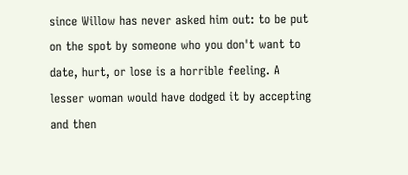since Willow has never asked him out: to be put on the spot by someone who you don't want to date, hurt, or lose is a horrible feeling. A lesser woman would have dodged it by accepting and then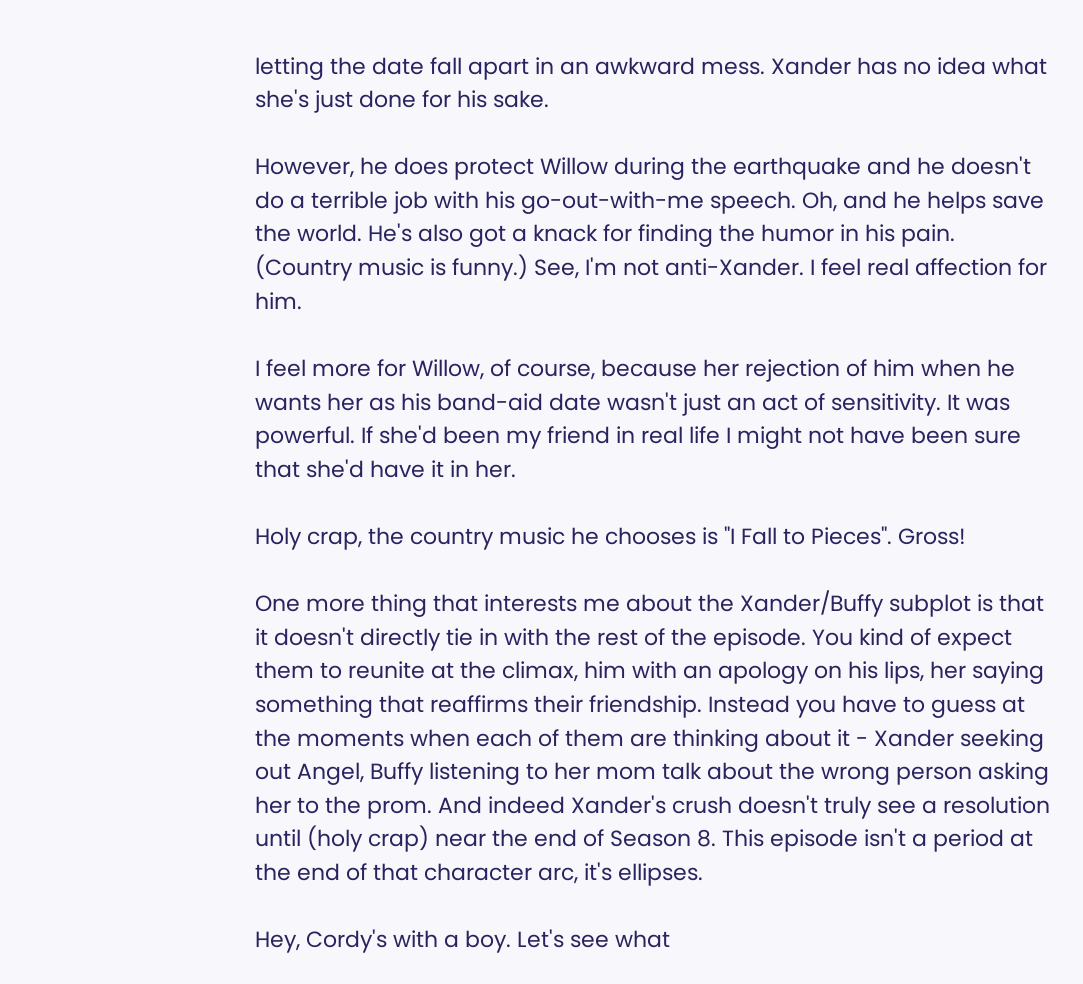letting the date fall apart in an awkward mess. Xander has no idea what she's just done for his sake.

However, he does protect Willow during the earthquake and he doesn't do a terrible job with his go-out-with-me speech. Oh, and he helps save the world. He's also got a knack for finding the humor in his pain. (Country music is funny.) See, I'm not anti-Xander. I feel real affection for him.

I feel more for Willow, of course, because her rejection of him when he wants her as his band-aid date wasn't just an act of sensitivity. It was powerful. If she'd been my friend in real life I might not have been sure that she'd have it in her.

Holy crap, the country music he chooses is "I Fall to Pieces". Gross!

One more thing that interests me about the Xander/Buffy subplot is that it doesn't directly tie in with the rest of the episode. You kind of expect them to reunite at the climax, him with an apology on his lips, her saying something that reaffirms their friendship. Instead you have to guess at the moments when each of them are thinking about it - Xander seeking out Angel, Buffy listening to her mom talk about the wrong person asking her to the prom. And indeed Xander's crush doesn't truly see a resolution until (holy crap) near the end of Season 8. This episode isn't a period at the end of that character arc, it's ellipses.

Hey, Cordy's with a boy. Let's see what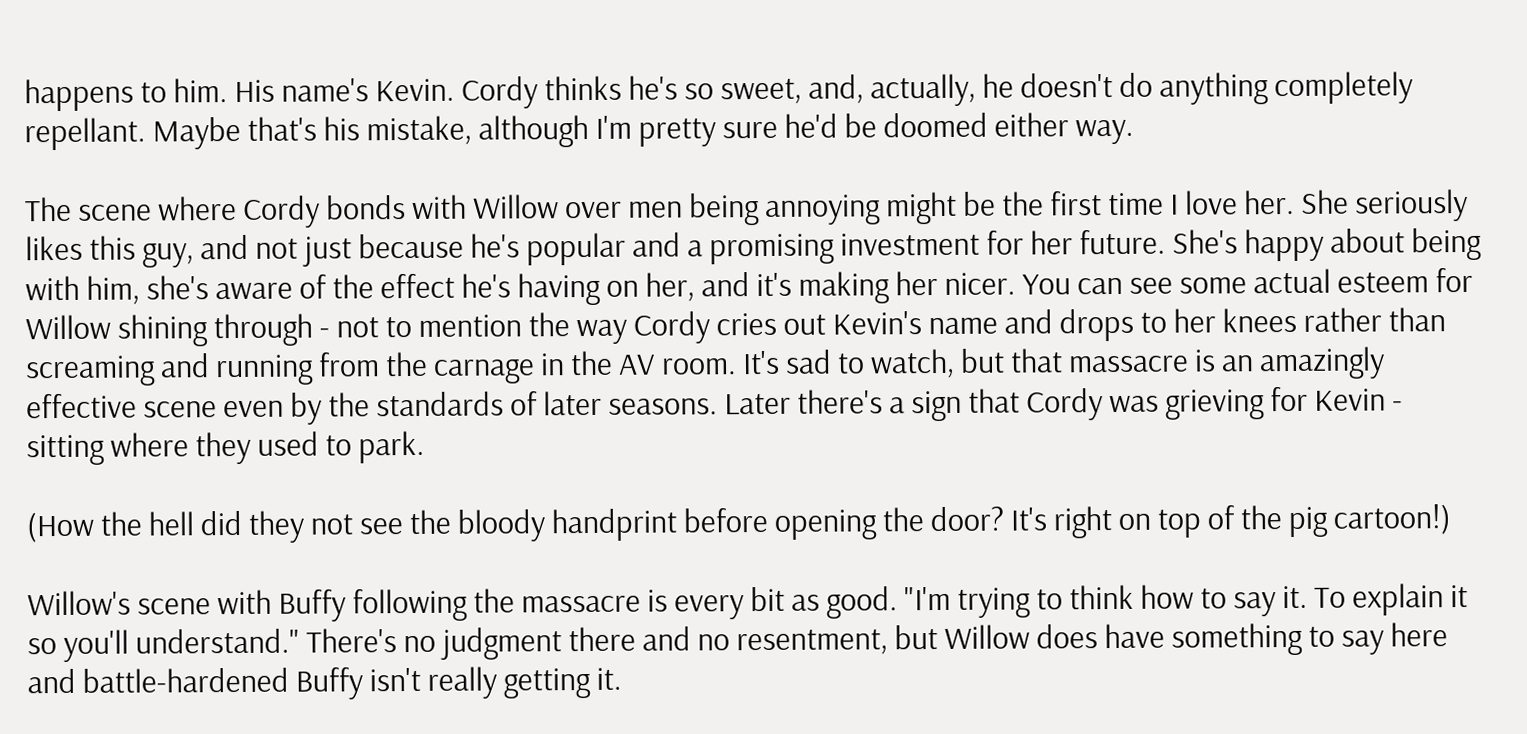happens to him. His name's Kevin. Cordy thinks he's so sweet, and, actually, he doesn't do anything completely repellant. Maybe that's his mistake, although I'm pretty sure he'd be doomed either way.

The scene where Cordy bonds with Willow over men being annoying might be the first time I love her. She seriously likes this guy, and not just because he's popular and a promising investment for her future. She's happy about being with him, she's aware of the effect he's having on her, and it's making her nicer. You can see some actual esteem for Willow shining through - not to mention the way Cordy cries out Kevin's name and drops to her knees rather than screaming and running from the carnage in the AV room. It's sad to watch, but that massacre is an amazingly effective scene even by the standards of later seasons. Later there's a sign that Cordy was grieving for Kevin - sitting where they used to park.

(How the hell did they not see the bloody handprint before opening the door? It's right on top of the pig cartoon!)

Willow's scene with Buffy following the massacre is every bit as good. "I'm trying to think how to say it. To explain it so you'll understand." There's no judgment there and no resentment, but Willow does have something to say here and battle-hardened Buffy isn't really getting it.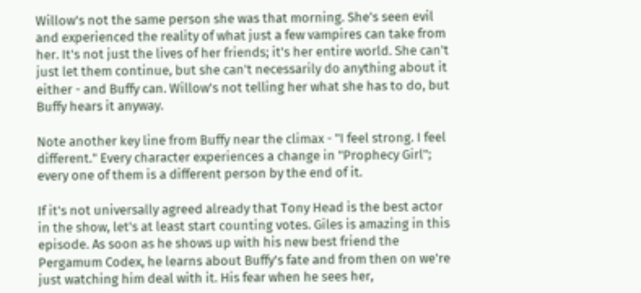Willow's not the same person she was that morning. She's seen evil and experienced the reality of what just a few vampires can take from her. It's not just the lives of her friends; it's her entire world. She can't just let them continue, but she can't necessarily do anything about it either - and Buffy can. Willow's not telling her what she has to do, but Buffy hears it anyway.

Note another key line from Buffy near the climax - "I feel strong. I feel different." Every character experiences a change in "Prophecy Girl"; every one of them is a different person by the end of it.

If it's not universally agreed already that Tony Head is the best actor in the show, let's at least start counting votes. Giles is amazing in this episode. As soon as he shows up with his new best friend the Pergamum Codex, he learns about Buffy's fate and from then on we're just watching him deal with it. His fear when he sees her,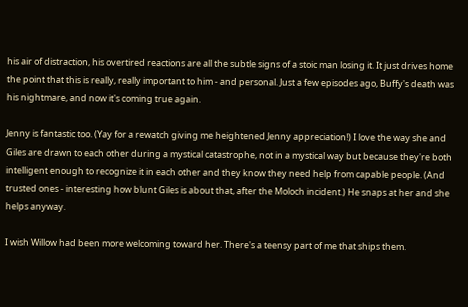his air of distraction, his overtired reactions are all the subtle signs of a stoic man losing it. It just drives home the point that this is really, really important to him - and personal. Just a few episodes ago, Buffy's death was his nightmare, and now it's coming true again.

Jenny is fantastic too. (Yay for a rewatch giving me heightened Jenny appreciation!) I love the way she and Giles are drawn to each other during a mystical catastrophe, not in a mystical way but because they're both intelligent enough to recognize it in each other and they know they need help from capable people. (And trusted ones - interesting how blunt Giles is about that, after the Moloch incident.) He snaps at her and she helps anyway.

I wish Willow had been more welcoming toward her. There's a teensy part of me that ships them.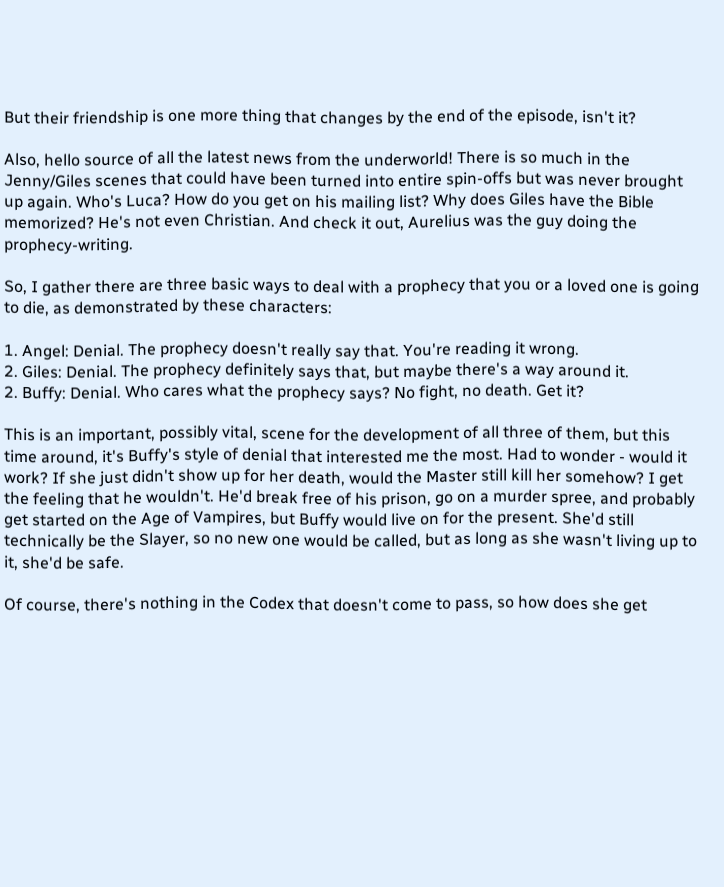But their friendship is one more thing that changes by the end of the episode, isn't it?

Also, hello source of all the latest news from the underworld! There is so much in the Jenny/Giles scenes that could have been turned into entire spin-offs but was never brought up again. Who's Luca? How do you get on his mailing list? Why does Giles have the Bible memorized? He's not even Christian. And check it out, Aurelius was the guy doing the prophecy-writing.

So, I gather there are three basic ways to deal with a prophecy that you or a loved one is going to die, as demonstrated by these characters:

1. Angel: Denial. The prophecy doesn't really say that. You're reading it wrong.
2. Giles: Denial. The prophecy definitely says that, but maybe there's a way around it.
2. Buffy: Denial. Who cares what the prophecy says? No fight, no death. Get it?

This is an important, possibly vital, scene for the development of all three of them, but this time around, it's Buffy's style of denial that interested me the most. Had to wonder - would it work? If she just didn't show up for her death, would the Master still kill her somehow? I get the feeling that he wouldn't. He'd break free of his prison, go on a murder spree, and probably get started on the Age of Vampires, but Buffy would live on for the present. She'd still technically be the Slayer, so no new one would be called, but as long as she wasn't living up to it, she'd be safe.

Of course, there's nothing in the Codex that doesn't come to pass, so how does she get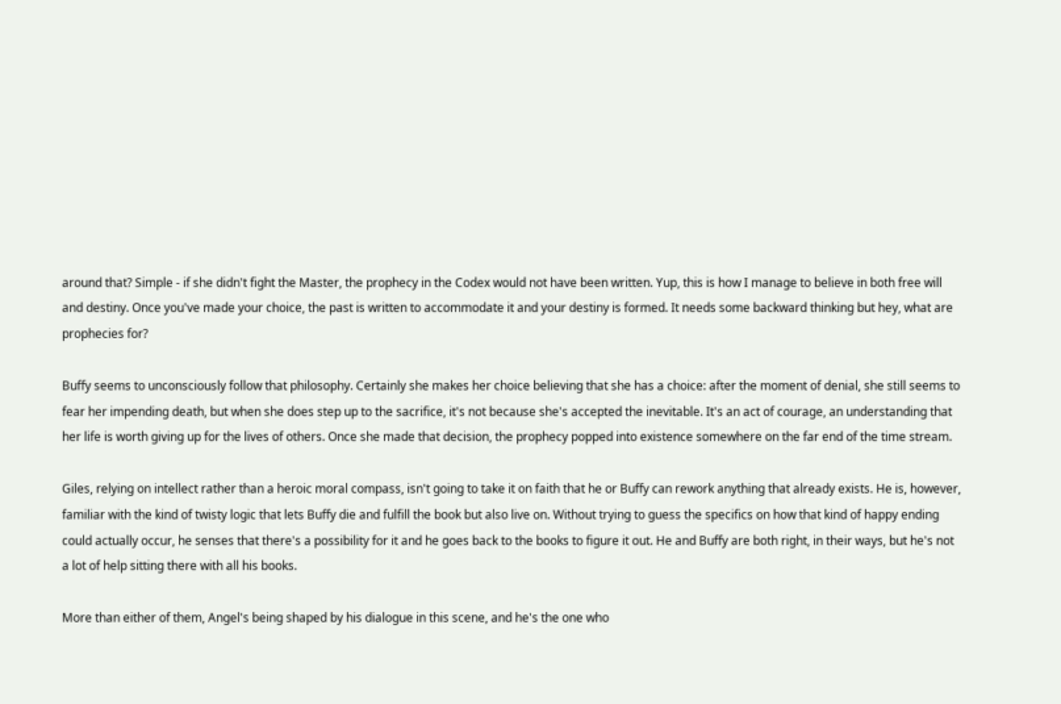around that? Simple - if she didn't fight the Master, the prophecy in the Codex would not have been written. Yup, this is how I manage to believe in both free will and destiny. Once you've made your choice, the past is written to accommodate it and your destiny is formed. It needs some backward thinking but hey, what are prophecies for?

Buffy seems to unconsciously follow that philosophy. Certainly she makes her choice believing that she has a choice: after the moment of denial, she still seems to fear her impending death, but when she does step up to the sacrifice, it's not because she's accepted the inevitable. It's an act of courage, an understanding that her life is worth giving up for the lives of others. Once she made that decision, the prophecy popped into existence somewhere on the far end of the time stream.

Giles, relying on intellect rather than a heroic moral compass, isn't going to take it on faith that he or Buffy can rework anything that already exists. He is, however, familiar with the kind of twisty logic that lets Buffy die and fulfill the book but also live on. Without trying to guess the specifics on how that kind of happy ending could actually occur, he senses that there's a possibility for it and he goes back to the books to figure it out. He and Buffy are both right, in their ways, but he's not a lot of help sitting there with all his books.

More than either of them, Angel's being shaped by his dialogue in this scene, and he's the one who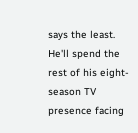says the least. He'll spend the rest of his eight-season TV presence facing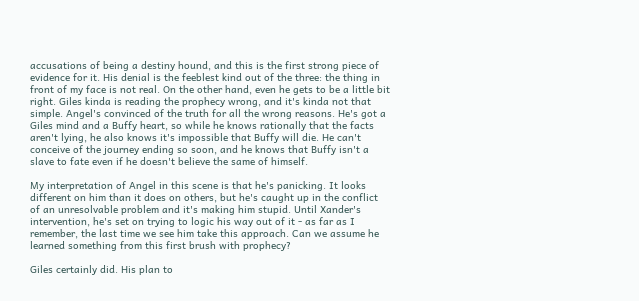accusations of being a destiny hound, and this is the first strong piece of evidence for it. His denial is the feeblest kind out of the three: the thing in front of my face is not real. On the other hand, even he gets to be a little bit right. Giles kinda is reading the prophecy wrong, and it's kinda not that simple. Angel's convinced of the truth for all the wrong reasons. He's got a Giles mind and a Buffy heart, so while he knows rationally that the facts aren't lying, he also knows it's impossible that Buffy will die. He can't conceive of the journey ending so soon, and he knows that Buffy isn't a slave to fate even if he doesn't believe the same of himself.

My interpretation of Angel in this scene is that he's panicking. It looks different on him than it does on others, but he's caught up in the conflict of an unresolvable problem and it's making him stupid. Until Xander's intervention, he's set on trying to logic his way out of it - as far as I remember, the last time we see him take this approach. Can we assume he learned something from this first brush with prophecy?

Giles certainly did. His plan to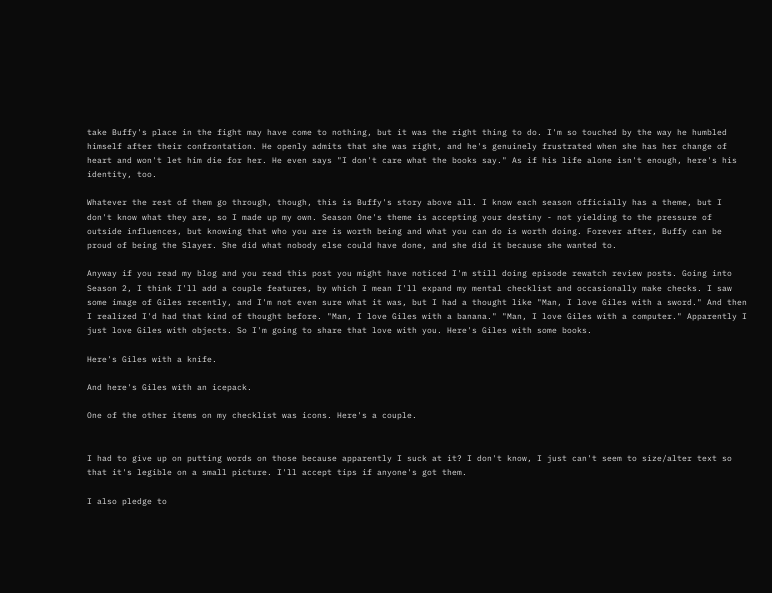take Buffy's place in the fight may have come to nothing, but it was the right thing to do. I'm so touched by the way he humbled himself after their confrontation. He openly admits that she was right, and he's genuinely frustrated when she has her change of heart and won't let him die for her. He even says "I don't care what the books say." As if his life alone isn't enough, here's his identity, too.

Whatever the rest of them go through, though, this is Buffy's story above all. I know each season officially has a theme, but I don't know what they are, so I made up my own. Season One's theme is accepting your destiny - not yielding to the pressure of outside influences, but knowing that who you are is worth being and what you can do is worth doing. Forever after, Buffy can be proud of being the Slayer. She did what nobody else could have done, and she did it because she wanted to.

Anyway if you read my blog and you read this post you might have noticed I'm still doing episode rewatch review posts. Going into Season 2, I think I'll add a couple features, by which I mean I'll expand my mental checklist and occasionally make checks. I saw some image of Giles recently, and I'm not even sure what it was, but I had a thought like "Man, I love Giles with a sword." And then I realized I'd had that kind of thought before. "Man, I love Giles with a banana." "Man, I love Giles with a computer." Apparently I just love Giles with objects. So I'm going to share that love with you. Here's Giles with some books.

Here's Giles with a knife.

And here's Giles with an icepack.

One of the other items on my checklist was icons. Here's a couple.


I had to give up on putting words on those because apparently I suck at it? I don't know, I just can't seem to size/alter text so that it's legible on a small picture. I'll accept tips if anyone's got them.

I also pledge to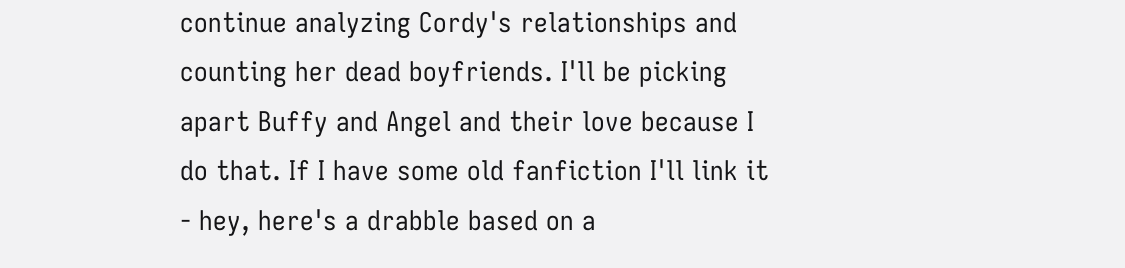continue analyzing Cordy's relationships and counting her dead boyfriends. I'll be picking apart Buffy and Angel and their love because I do that. If I have some old fanfiction I'll link it - hey, here's a drabble based on a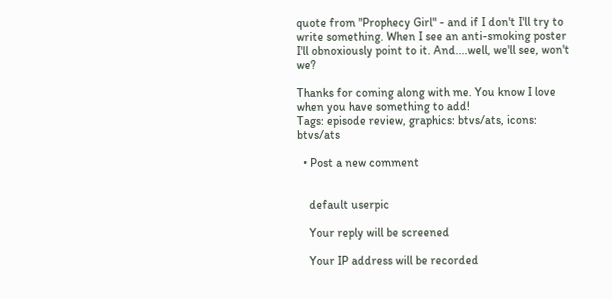quote from "Prophecy Girl" - and if I don't I'll try to write something. When I see an anti-smoking poster I'll obnoxiously point to it. And....well, we'll see, won't we?

Thanks for coming along with me. You know I love when you have something to add!
Tags: episode review, graphics: btvs/ats, icons: btvs/ats

  • Post a new comment


    default userpic

    Your reply will be screened

    Your IP address will be recorded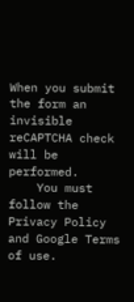When you submit the form an invisible reCAPTCHA check will be performed.
    You must follow the Privacy Policy and Google Terms of use.